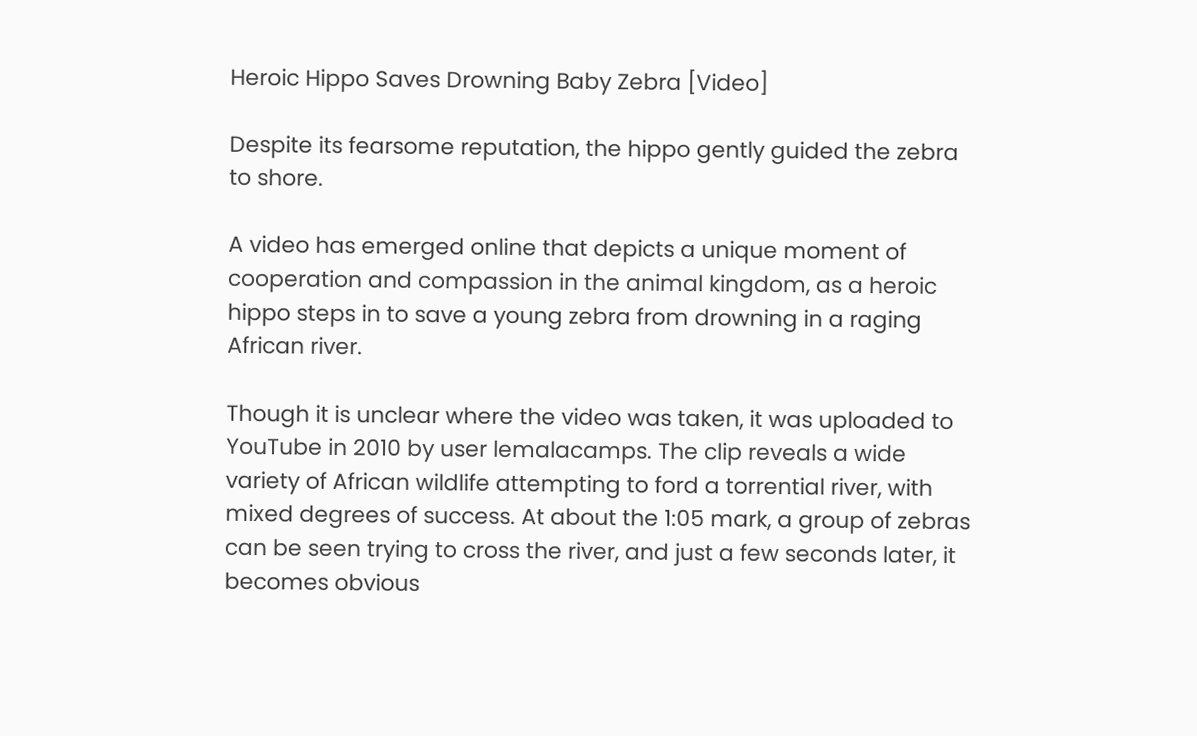Heroic Hippo Saves Drowning Baby Zebra [Video]

Despite its fearsome reputation, the hippo gently guided the zebra to shore.

A video has emerged online that depicts a unique moment of cooperation and compassion in the animal kingdom, as a heroic hippo steps in to save a young zebra from drowning in a raging African river.

Though it is unclear where the video was taken, it was uploaded to YouTube in 2010 by user lemalacamps. The clip reveals a wide variety of African wildlife attempting to ford a torrential river, with mixed degrees of success. At about the 1:05 mark, a group of zebras can be seen trying to cross the river, and just a few seconds later, it becomes obvious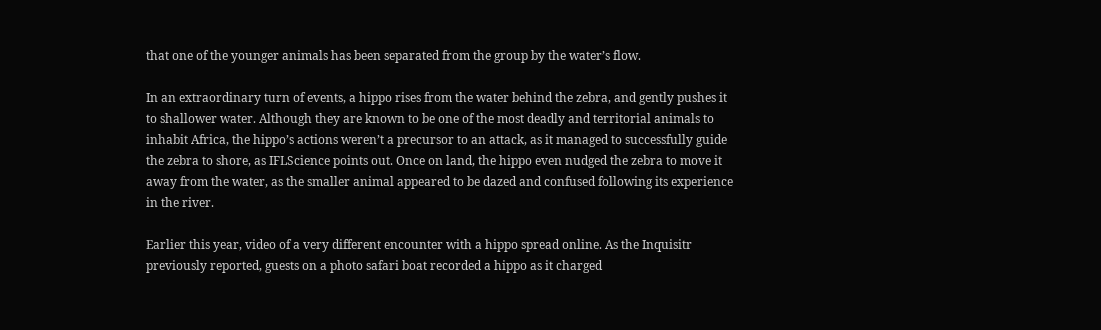that one of the younger animals has been separated from the group by the water’s flow.

In an extraordinary turn of events, a hippo rises from the water behind the zebra, and gently pushes it to shallower water. Although they are known to be one of the most deadly and territorial animals to inhabit Africa, the hippo’s actions weren’t a precursor to an attack, as it managed to successfully guide the zebra to shore, as IFLScience points out. Once on land, the hippo even nudged the zebra to move it away from the water, as the smaller animal appeared to be dazed and confused following its experience in the river.

Earlier this year, video of a very different encounter with a hippo spread online. As the Inquisitr previously reported, guests on a photo safari boat recorded a hippo as it charged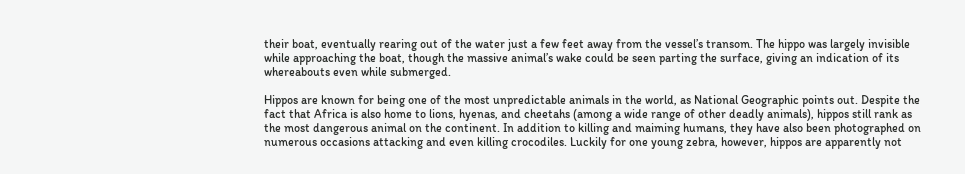their boat, eventually rearing out of the water just a few feet away from the vessel’s transom. The hippo was largely invisible while approaching the boat, though the massive animal’s wake could be seen parting the surface, giving an indication of its whereabouts even while submerged.

Hippos are known for being one of the most unpredictable animals in the world, as National Geographic points out. Despite the fact that Africa is also home to lions, hyenas, and cheetahs (among a wide range of other deadly animals), hippos still rank as the most dangerous animal on the continent. In addition to killing and maiming humans, they have also been photographed on numerous occasions attacking and even killing crocodiles. Luckily for one young zebra, however, hippos are apparently not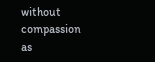without compassion as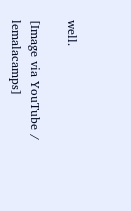well.

[Image via YouTube / lemalacamps]